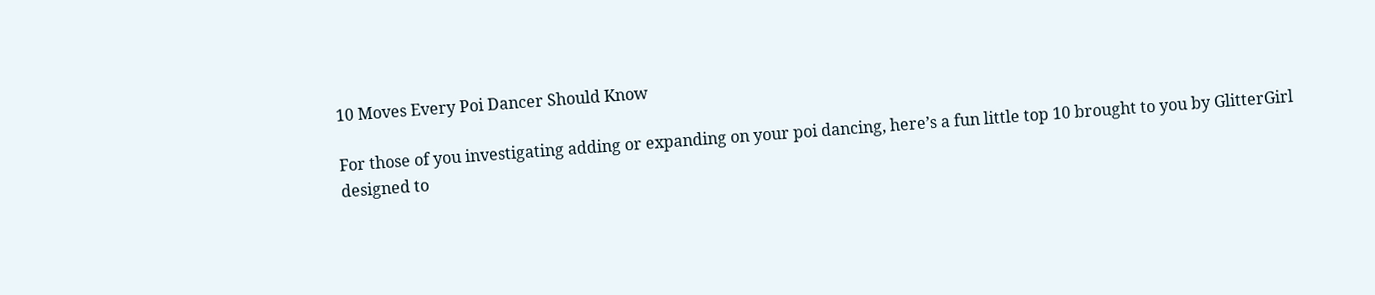10 Moves Every Poi Dancer Should Know

For those of you investigating adding or expanding on your poi dancing, here’s a fun little top 10 brought to you by GlitterGirl designed to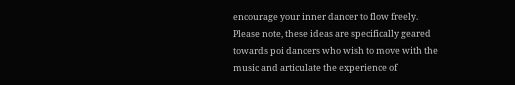encourage your inner dancer to flow freely. Please note, these ideas are specifically geared towards poi dancers who wish to move with the music and articulate the experience of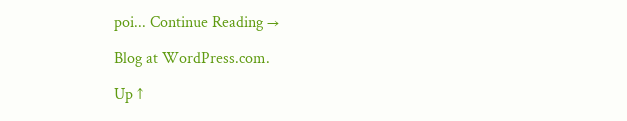poi... Continue Reading →

Blog at WordPress.com.

Up ↑